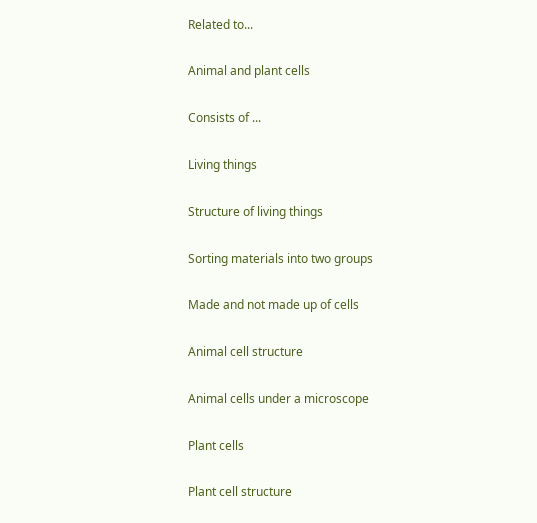Related to...

Animal and plant cells

Consists of ...

Living things

Structure of living things

Sorting materials into two groups

Made and not made up of cells

Animal cell structure

Animal cells under a microscope

Plant cells

Plant cell structure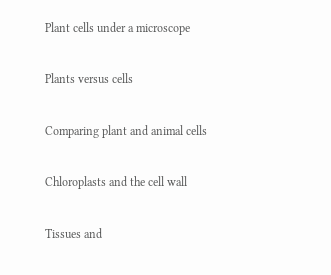Plant cells under a microscope

Plants versus cells

Comparing plant and animal cells

Chloroplasts and the cell wall

Tissues and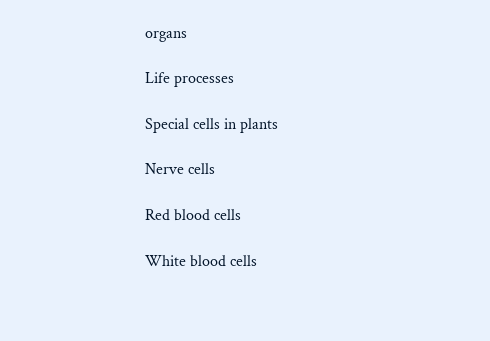organs

Life processes

Special cells in plants

Nerve cells

Red blood cells

White blood cells